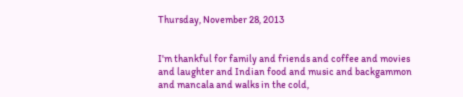Thursday, November 28, 2013


I'm thankful for family and friends and coffee and movies and laughter and Indian food and music and backgammon and mancala and walks in the cold,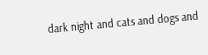dark night and cats and dogs and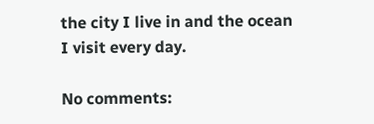the city I live in and the ocean I visit every day.

No comments: